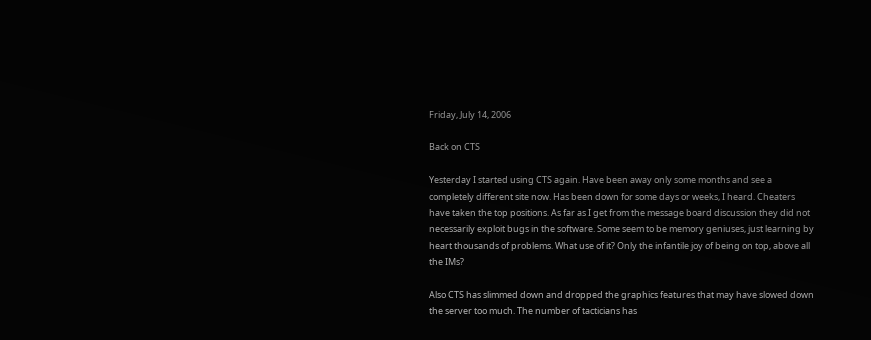Friday, July 14, 2006

Back on CTS

Yesterday I started using CTS again. Have been away only some months and see a completely different site now. Has been down for some days or weeks, I heard. Cheaters have taken the top positions. As far as I get from the message board discussion they did not necessarily exploit bugs in the software. Some seem to be memory geniuses, just learning by heart thousands of problems. What use of it? Only the infantile joy of being on top, above all the IMs?

Also CTS has slimmed down and dropped the graphics features that may have slowed down the server too much. The number of tacticians has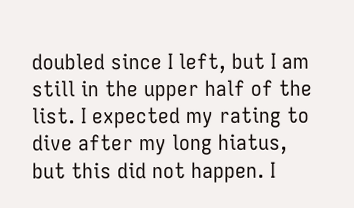doubled since I left, but I am still in the upper half of the list. I expected my rating to dive after my long hiatus, but this did not happen. I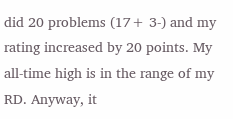did 20 problems (17+ 3-) and my rating increased by 20 points. My all-time high is in the range of my RD. Anyway, it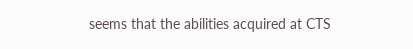seems that the abilities acquired at CTS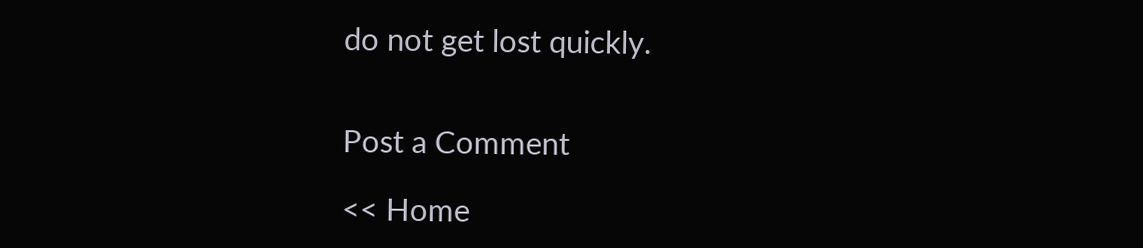do not get lost quickly.


Post a Comment

<< Home